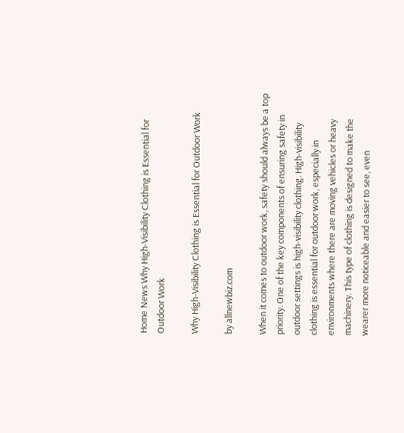Home News Why High-Visibility Clothing is Essential for Outdoor Work

Why High-Visibility Clothing is Essential for Outdoor Work

by allnewbiz.com

When it comes to outdoor work, safety should always be a top priority. One of the key components of ensuring safety in outdoor settings is high-visibility clothing. High-visibility clothing is essential for outdoor work, especially in environments where there are moving vehicles or heavy machinery. This type of clothing is designed to make the wearer more noticeable and easier to see, even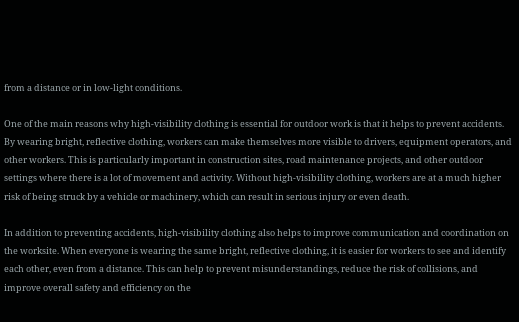from a distance or in low-light conditions.

One of the main reasons why high-visibility clothing is essential for outdoor work is that it helps to prevent accidents. By wearing bright, reflective clothing, workers can make themselves more visible to drivers, equipment operators, and other workers. This is particularly important in construction sites, road maintenance projects, and other outdoor settings where there is a lot of movement and activity. Without high-visibility clothing, workers are at a much higher risk of being struck by a vehicle or machinery, which can result in serious injury or even death.

In addition to preventing accidents, high-visibility clothing also helps to improve communication and coordination on the worksite. When everyone is wearing the same bright, reflective clothing, it is easier for workers to see and identify each other, even from a distance. This can help to prevent misunderstandings, reduce the risk of collisions, and improve overall safety and efficiency on the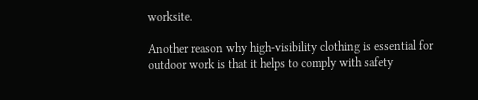worksite.

Another reason why high-visibility clothing is essential for outdoor work is that it helps to comply with safety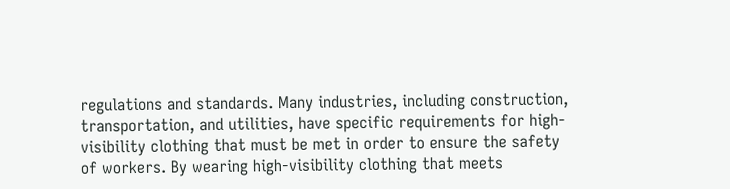regulations and standards. Many industries, including construction, transportation, and utilities, have specific requirements for high-visibility clothing that must be met in order to ensure the safety of workers. By wearing high-visibility clothing that meets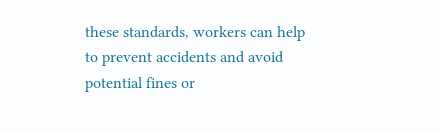these standards, workers can help to prevent accidents and avoid potential fines or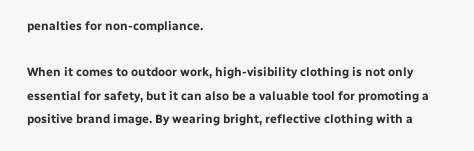penalties for non-compliance.

When it comes to outdoor work, high-visibility clothing is not only essential for safety, but it can also be a valuable tool for promoting a positive brand image. By wearing bright, reflective clothing with a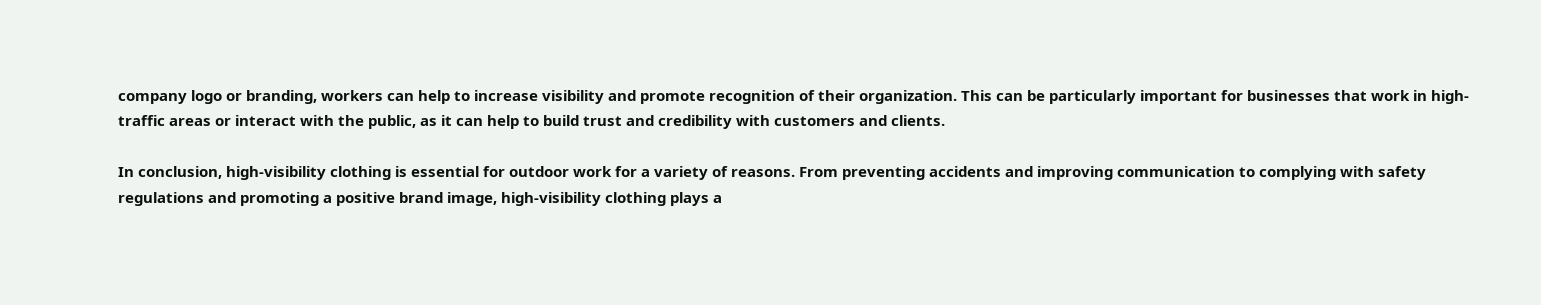company logo or branding, workers can help to increase visibility and promote recognition of their organization. This can be particularly important for businesses that work in high-traffic areas or interact with the public, as it can help to build trust and credibility with customers and clients.

In conclusion, high-visibility clothing is essential for outdoor work for a variety of reasons. From preventing accidents and improving communication to complying with safety regulations and promoting a positive brand image, high-visibility clothing plays a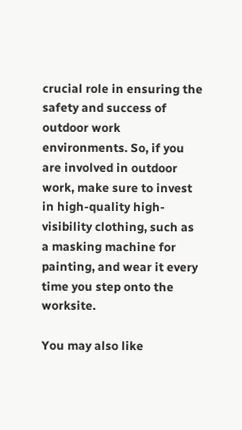crucial role in ensuring the safety and success of outdoor work environments. So, if you are involved in outdoor work, make sure to invest in high-quality high-visibility clothing, such as a masking machine for painting, and wear it every time you step onto the worksite.

You may also like